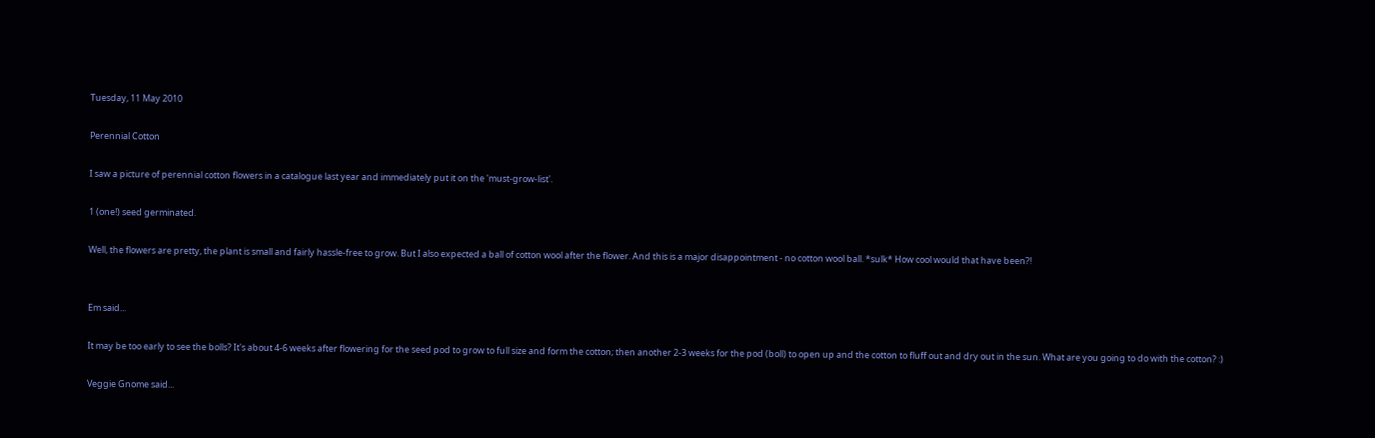Tuesday, 11 May 2010

Perennial Cotton

I saw a picture of perennial cotton flowers in a catalogue last year and immediately put it on the 'must-grow-list'.

1 (one!) seed germinated.

Well, the flowers are pretty, the plant is small and fairly hassle-free to grow. But I also expected a ball of cotton wool after the flower. And this is a major disappointment - no cotton wool ball. *sulk* How cool would that have been?!


Em said...

It may be too early to see the bolls? It's about 4-6 weeks after flowering for the seed pod to grow to full size and form the cotton; then another 2-3 weeks for the pod (boll) to open up and the cotton to fluff out and dry out in the sun. What are you going to do with the cotton? :)

Veggie Gnome said...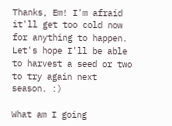Thanks, Em! I'm afraid it'll get too cold now for anything to happen. Let's hope I'll be able to harvest a seed or two to try again next season. :)

What am I going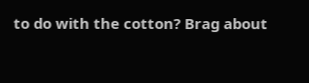to do with the cotton? Brag about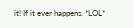it! If it ever happens. *LOL*